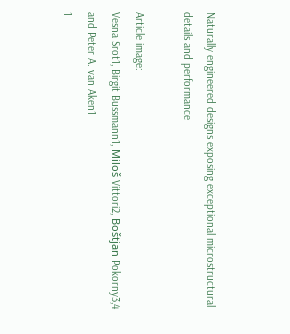Naturally engineered designs exposing exceptional microstructural details and performance

Article image:
Vesna Srot1, Birgit Bussmann1, Miloš Vittori2, Boštjan Pokorny3,4 and Peter A. van Aken1
1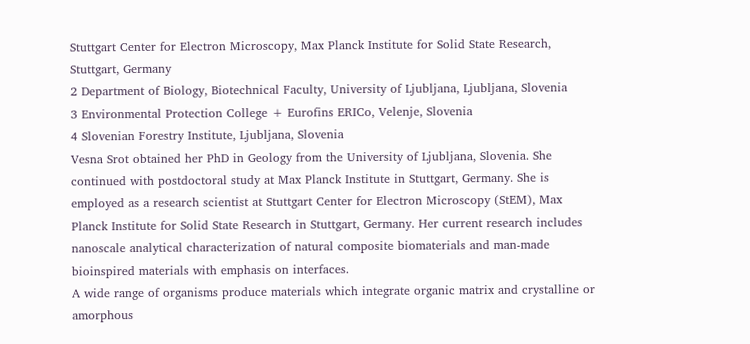Stuttgart Center for Electron Microscopy, Max Planck Institute for Solid State Research, Stuttgart, Germany
2 Department of Biology, Biotechnical Faculty, University of Ljubljana, Ljubljana, Slovenia
3 Environmental Protection College + Eurofins ERICo, Velenje, Slovenia
4 Slovenian Forestry Institute, Ljubljana, Slovenia
Vesna Srot obtained her PhD in Geology from the University of Ljubljana, Slovenia. She continued with postdoctoral study at Max Planck Institute in Stuttgart, Germany. She is employed as a research scientist at Stuttgart Center for Electron Microscopy (StEM), Max Planck Institute for Solid State Research in Stuttgart, Germany. Her current research includes nanoscale analytical characterization of natural composite biomaterials and man-made bioinspired materials with emphasis on interfaces.
A wide range of organisms produce materials which integrate organic matrix and crystalline or amorphous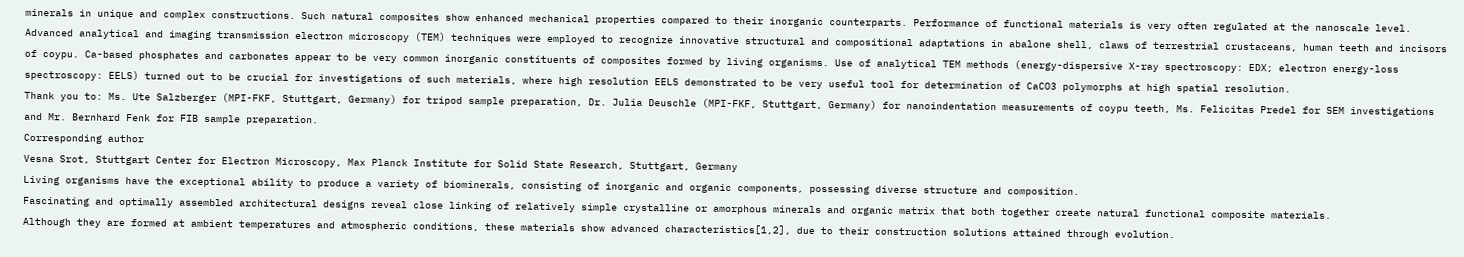minerals in unique and complex constructions. Such natural composites show enhanced mechanical properties compared to their inorganic counterparts. Performance of functional materials is very often regulated at the nanoscale level. Advanced analytical and imaging transmission electron microscopy (TEM) techniques were employed to recognize innovative structural and compositional adaptations in abalone shell, claws of terrestrial crustaceans, human teeth and incisors of coypu. Ca-based phosphates and carbonates appear to be very common inorganic constituents of composites formed by living organisms. Use of analytical TEM methods (energy-dispersive X-ray spectroscopy: EDX; electron energy-loss spectroscopy: EELS) turned out to be crucial for investigations of such materials, where high resolution EELS demonstrated to be very useful tool for determination of CaCO3 polymorphs at high spatial resolution.
Thank you to: Ms. Ute Salzberger (MPI-FKF, Stuttgart, Germany) for tripod sample preparation, Dr. Julia Deuschle (MPI-FKF, Stuttgart, Germany) for nanoindentation measurements of coypu teeth, Ms. Felicitas Predel for SEM investigations and Mr. Bernhard Fenk for FIB sample preparation.
Corresponding author
Vesna Srot, Stuttgart Center for Electron Microscopy, Max Planck Institute for Solid State Research, Stuttgart, Germany
Living organisms have the exceptional ability to produce a variety of biominerals, consisting of inorganic and organic components, possessing diverse structure and composition.
Fascinating and optimally assembled architectural designs reveal close linking of relatively simple crystalline or amorphous minerals and organic matrix that both together create natural functional composite materials.
Although they are formed at ambient temperatures and atmospheric conditions, these materials show advanced characteristics[1,2], due to their construction solutions attained through evolution.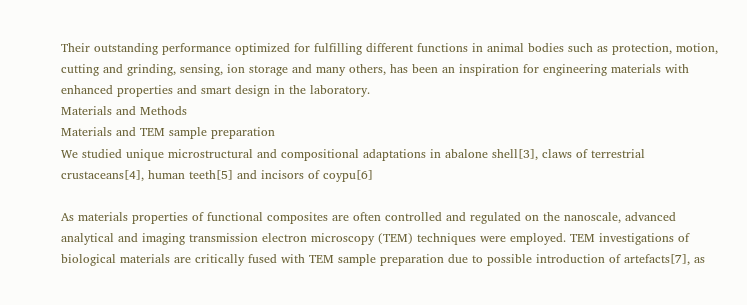Their outstanding performance optimized for fulfilling different functions in animal bodies such as protection, motion, cutting and grinding, sensing, ion storage and many others, has been an inspiration for engineering materials with enhanced properties and smart design in the laboratory.
Materials and Methods
Materials and TEM sample preparation
We studied unique microstructural and compositional adaptations in abalone shell[3], claws of terrestrial crustaceans[4], human teeth[5] and incisors of coypu[6]

As materials properties of functional composites are often controlled and regulated on the nanoscale, advanced analytical and imaging transmission electron microscopy (TEM) techniques were employed. TEM investigations of biological materials are critically fused with TEM sample preparation due to possible introduction of artefacts[7], as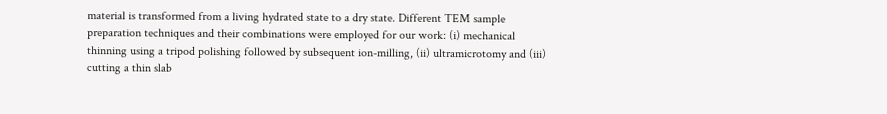material is transformed from a living hydrated state to a dry state. Different TEM sample preparation techniques and their combinations were employed for our work: (i) mechanical thinning using a tripod polishing followed by subsequent ion-milling, (ii) ultramicrotomy and (iii) cutting a thin slab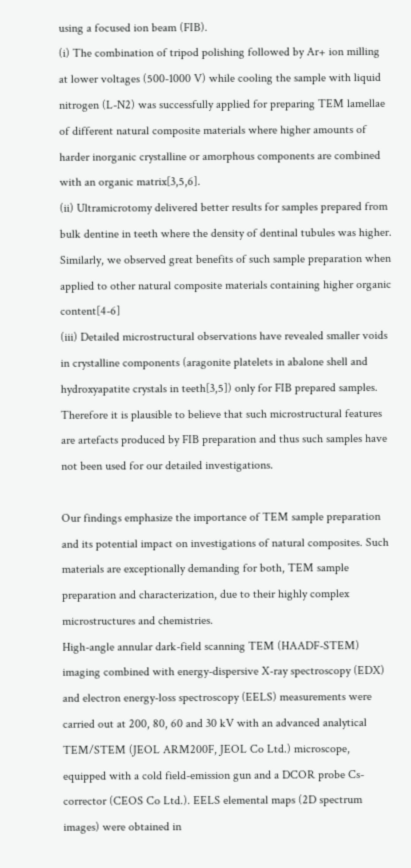using a focused ion beam (FIB).
(i) The combination of tripod polishing followed by Ar+ ion milling at lower voltages (500-1000 V) while cooling the sample with liquid nitrogen (L-N2) was successfully applied for preparing TEM lamellae of different natural composite materials where higher amounts of harder inorganic crystalline or amorphous components are combined with an organic matrix[3,5,6].
(ii) Ultramicrotomy delivered better results for samples prepared from bulk dentine in teeth where the density of dentinal tubules was higher. Similarly, we observed great benefits of such sample preparation when applied to other natural composite materials containing higher organic content[4-6]
(iii) Detailed microstructural observations have revealed smaller voids in crystalline components (aragonite platelets in abalone shell and hydroxyapatite crystals in teeth[3,5]) only for FIB prepared samples. Therefore it is plausible to believe that such microstructural features are artefacts produced by FIB preparation and thus such samples have not been used for our detailed investigations.

Our findings emphasize the importance of TEM sample preparation and its potential impact on investigations of natural composites. Such materials are exceptionally demanding for both, TEM sample preparation and characterization, due to their highly complex microstructures and chemistries.
High-angle annular dark-field scanning TEM (HAADF-STEM) imaging combined with energy-dispersive X-ray spectroscopy (EDX) and electron energy-loss spectroscopy (EELS) measurements were carried out at 200, 80, 60 and 30 kV with an advanced analytical TEM/STEM (JEOL ARM200F, JEOL Co Ltd.) microscope, equipped with a cold field-emission gun and a DCOR probe Cs-corrector (CEOS Co Ltd.). EELS elemental maps (2D spectrum images) were obtained in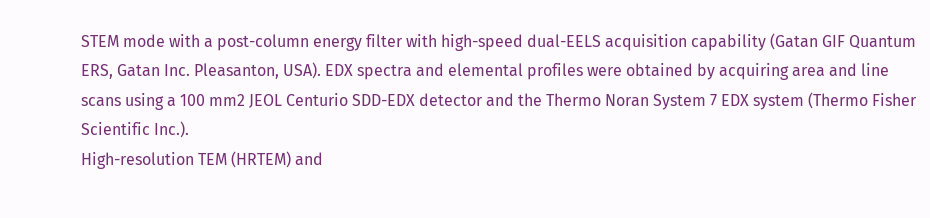STEM mode with a post-column energy filter with high-speed dual-EELS acquisition capability (Gatan GIF Quantum ERS, Gatan Inc. Pleasanton, USA). EDX spectra and elemental profiles were obtained by acquiring area and line scans using a 100 mm2 JEOL Centurio SDD-EDX detector and the Thermo Noran System 7 EDX system (Thermo Fisher Scientific Inc.).
High-resolution TEM (HRTEM) and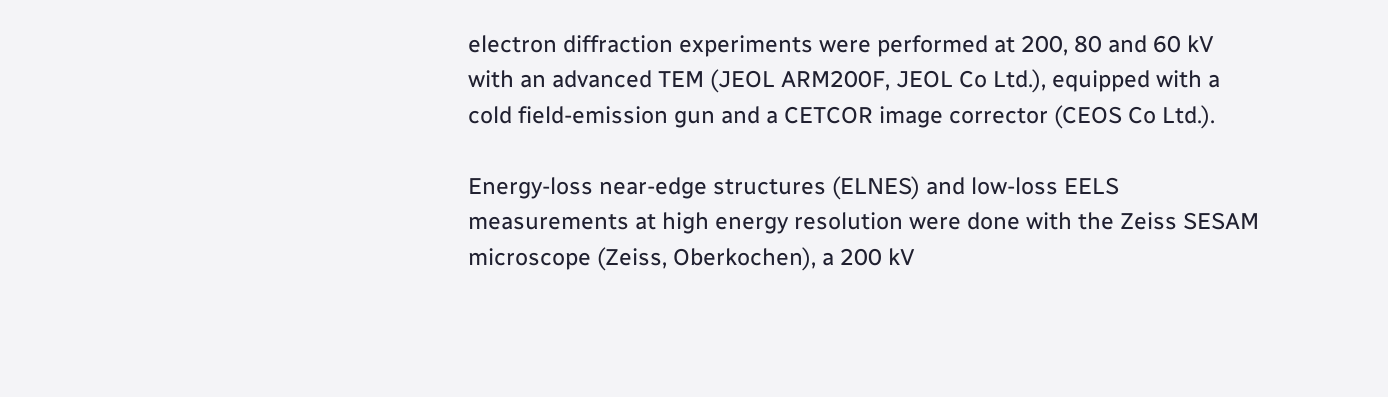electron diffraction experiments were performed at 200, 80 and 60 kV with an advanced TEM (JEOL ARM200F, JEOL Co Ltd.), equipped with a cold field-emission gun and a CETCOR image corrector (CEOS Co Ltd.).

Energy-loss near-edge structures (ELNES) and low-loss EELS measurements at high energy resolution were done with the Zeiss SESAM microscope (Zeiss, Oberkochen), a 200 kV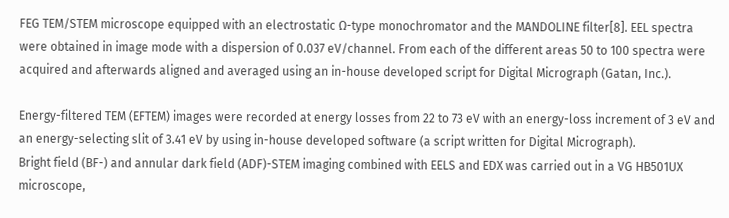FEG TEM/STEM microscope equipped with an electrostatic Ω-type monochromator and the MANDOLINE filter[8]. EEL spectra were obtained in image mode with a dispersion of 0.037 eV/channel. From each of the different areas 50 to 100 spectra were acquired and afterwards aligned and averaged using an in-house developed script for Digital Micrograph (Gatan, Inc.).

Energy-filtered TEM (EFTEM) images were recorded at energy losses from 22 to 73 eV with an energy-loss increment of 3 eV and an energy-selecting slit of 3.41 eV by using in-house developed software (a script written for Digital Micrograph).
Bright field (BF-) and annular dark field (ADF)-STEM imaging combined with EELS and EDX was carried out in a VG HB501UX microscope,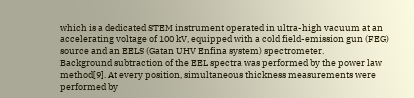which is a dedicated STEM instrument operated in ultra-high vacuum at an accelerating voltage of 100 kV, equipped with a cold field-emission gun (FEG) source and an EELS (Gatan UHV Enfina system) spectrometer.
Background subtraction of the EEL spectra was performed by the power law method[9]. At every position, simultaneous thickness measurements were performed by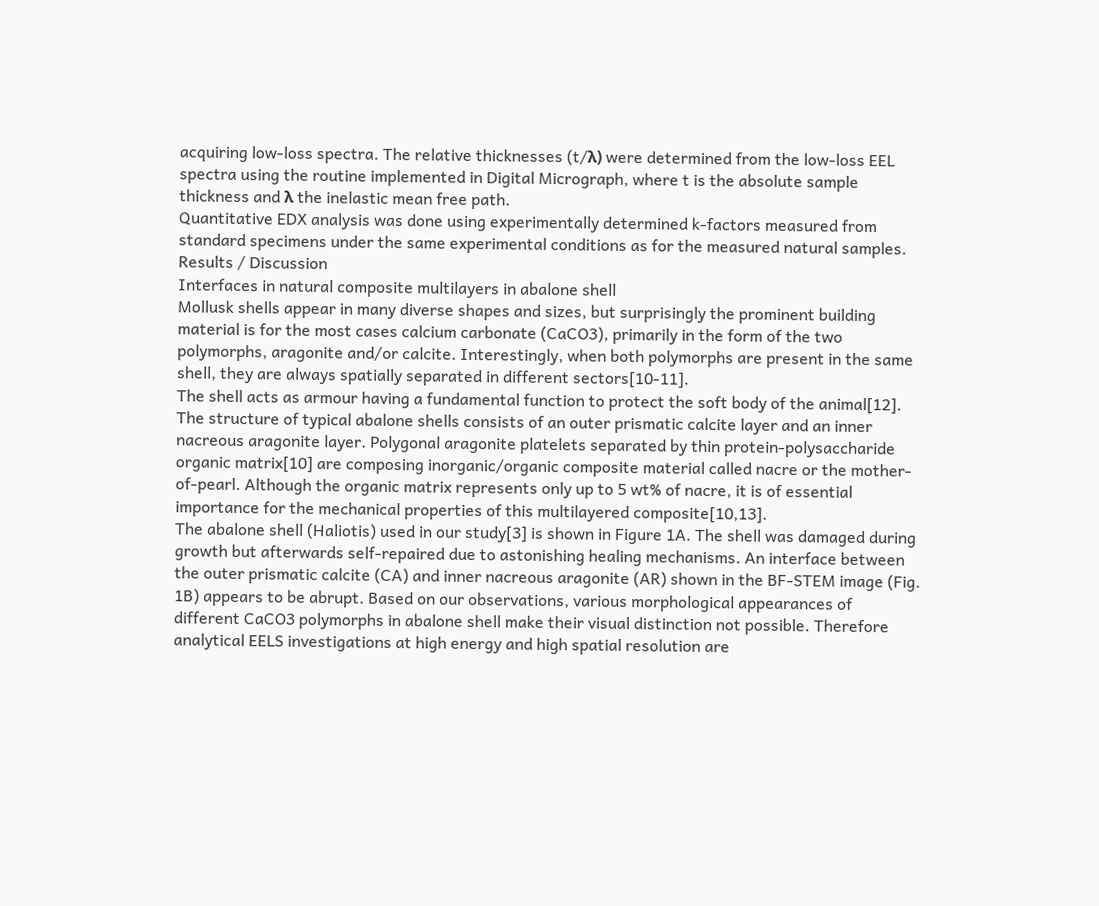acquiring low-loss spectra. The relative thicknesses (t/λ) were determined from the low-loss EEL spectra using the routine implemented in Digital Micrograph, where t is the absolute sample thickness and λ the inelastic mean free path.
Quantitative EDX analysis was done using experimentally determined k-factors measured from standard specimens under the same experimental conditions as for the measured natural samples.
Results / Discussion
Interfaces in natural composite multilayers in abalone shell
Mollusk shells appear in many diverse shapes and sizes, but surprisingly the prominent building material is for the most cases calcium carbonate (CaCO3), primarily in the form of the two polymorphs, aragonite and/or calcite. Interestingly, when both polymorphs are present in the same shell, they are always spatially separated in different sectors[10-11].
The shell acts as armour having a fundamental function to protect the soft body of the animal[12]. The structure of typical abalone shells consists of an outer prismatic calcite layer and an inner nacreous aragonite layer. Polygonal aragonite platelets separated by thin protein-polysaccharide organic matrix[10] are composing inorganic/organic composite material called nacre or the mother-of-pearl. Although the organic matrix represents only up to 5 wt% of nacre, it is of essential importance for the mechanical properties of this multilayered composite[10,13].
The abalone shell (Haliotis) used in our study[3] is shown in Figure 1A. The shell was damaged during growth but afterwards self-repaired due to astonishing healing mechanisms. An interface between the outer prismatic calcite (CA) and inner nacreous aragonite (AR) shown in the BF-STEM image (Fig. 1B) appears to be abrupt. Based on our observations, various morphological appearances of different CaCO3 polymorphs in abalone shell make their visual distinction not possible. Therefore analytical EELS investigations at high energy and high spatial resolution are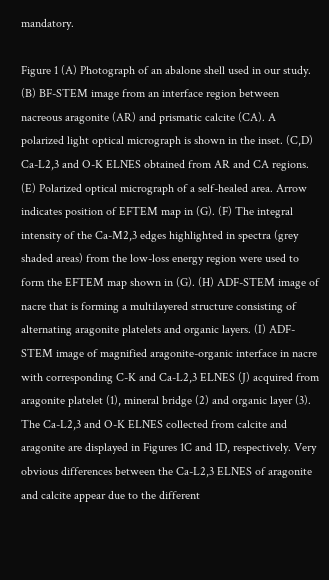mandatory.

Figure 1 (A) Photograph of an abalone shell used in our study. (B) BF-STEM image from an interface region between nacreous aragonite (AR) and prismatic calcite (CA). A polarized light optical micrograph is shown in the inset. (C,D) Ca-L2,3 and O-K ELNES obtained from AR and CA regions. (E) Polarized optical micrograph of a self-healed area. Arrow indicates position of EFTEM map in (G). (F) The integral intensity of the Ca-M2,3 edges highlighted in spectra (grey shaded areas) from the low-loss energy region were used to form the EFTEM map shown in (G). (H) ADF-STEM image of nacre that is forming a multilayered structure consisting of alternating aragonite platelets and organic layers. (I) ADF-STEM image of magnified aragonite-organic interface in nacre with corresponding C-K and Ca-L2,3 ELNES (J) acquired from aragonite platelet (1), mineral bridge (2) and organic layer (3).
The Ca-L2,3 and O-K ELNES collected from calcite and aragonite are displayed in Figures 1C and 1D, respectively. Very obvious differences between the Ca-L2,3 ELNES of aragonite and calcite appear due to the different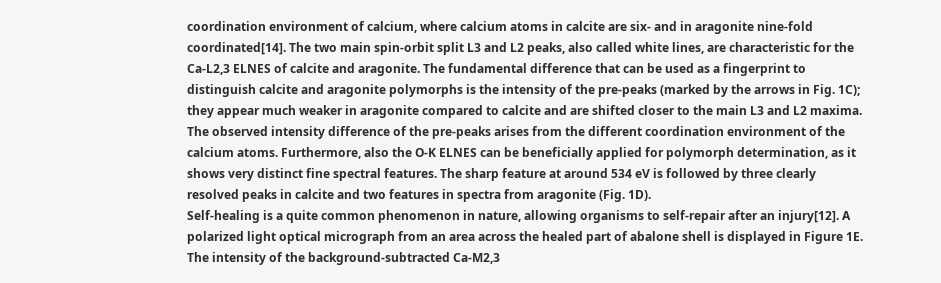coordination environment of calcium, where calcium atoms in calcite are six- and in aragonite nine-fold coordinated[14]. The two main spin-orbit split L3 and L2 peaks, also called white lines, are characteristic for the Ca-L2,3 ELNES of calcite and aragonite. The fundamental difference that can be used as a fingerprint to distinguish calcite and aragonite polymorphs is the intensity of the pre-peaks (marked by the arrows in Fig. 1C); they appear much weaker in aragonite compared to calcite and are shifted closer to the main L3 and L2 maxima. The observed intensity difference of the pre-peaks arises from the different coordination environment of the calcium atoms. Furthermore, also the O-K ELNES can be beneficially applied for polymorph determination, as it shows very distinct fine spectral features. The sharp feature at around 534 eV is followed by three clearly resolved peaks in calcite and two features in spectra from aragonite (Fig. 1D).
Self-healing is a quite common phenomenon in nature, allowing organisms to self-repair after an injury[12]. A polarized light optical micrograph from an area across the healed part of abalone shell is displayed in Figure 1E. The intensity of the background-subtracted Ca-M2,3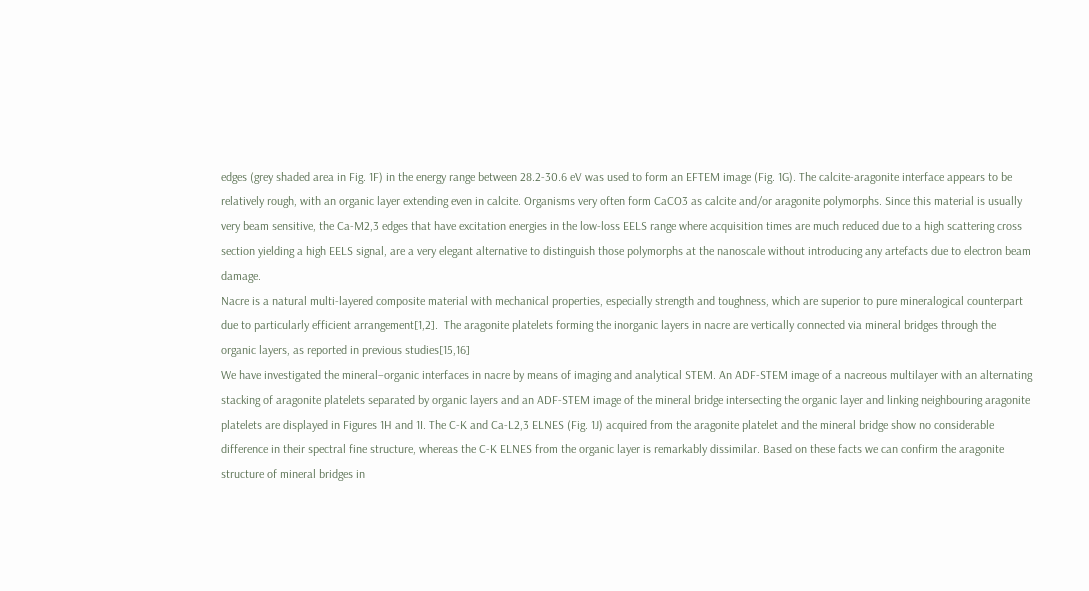edges (grey shaded area in Fig. 1F) in the energy range between 28.2-30.6 eV was used to form an EFTEM image (Fig. 1G). The calcite-aragonite interface appears to be relatively rough, with an organic layer extending even in calcite. Organisms very often form CaCO3 as calcite and/or aragonite polymorphs. Since this material is usually very beam sensitive, the Ca-M2,3 edges that have excitation energies in the low-loss EELS range where acquisition times are much reduced due to a high scattering cross section yielding a high EELS signal, are a very elegant alternative to distinguish those polymorphs at the nanoscale without introducing any artefacts due to electron beam damage.
Nacre is a natural multi-layered composite material with mechanical properties, especially strength and toughness, which are superior to pure mineralogical counterpart due to particularly efficient arrangement[1,2].  The aragonite platelets forming the inorganic layers in nacre are vertically connected via mineral bridges through the organic layers, as reported in previous studies[15,16]
We have investigated the mineral–organic interfaces in nacre by means of imaging and analytical STEM. An ADF-STEM image of a nacreous multilayer with an alternating stacking of aragonite platelets separated by organic layers and an ADF-STEM image of the mineral bridge intersecting the organic layer and linking neighbouring aragonite platelets are displayed in Figures 1H and 1I. The C-K and Ca-L2,3 ELNES (Fig. 1J) acquired from the aragonite platelet and the mineral bridge show no considerable difference in their spectral fine structure, whereas the C-K ELNES from the organic layer is remarkably dissimilar. Based on these facts we can confirm the aragonite structure of mineral bridges in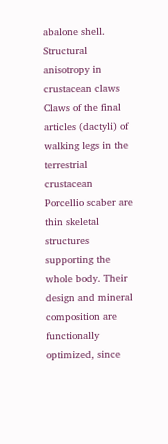abalone shell.
Structural anisotropy in crustacean claws
Claws of the final articles (dactyli) of walking legs in the terrestrial crustacean Porcellio scaber are thin skeletal structures supporting the whole body. Their design and mineral composition are functionally optimized, since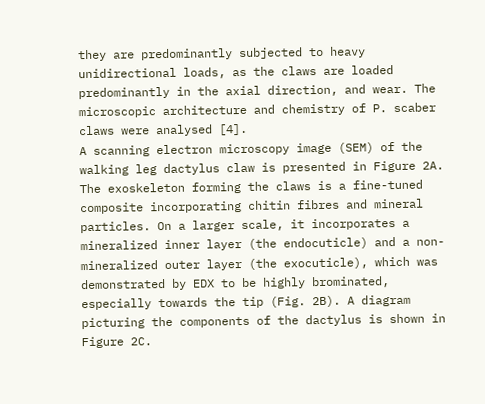they are predominantly subjected to heavy unidirectional loads, as the claws are loaded predominantly in the axial direction, and wear. The microscopic architecture and chemistry of P. scaber claws were analysed [4].
A scanning electron microscopy image (SEM) of the walking leg dactylus claw is presented in Figure 2A. The exoskeleton forming the claws is a fine-tuned composite incorporating chitin fibres and mineral particles. On a larger scale, it incorporates a mineralized inner layer (the endocuticle) and a non-mineralized outer layer (the exocuticle), which was demonstrated by EDX to be highly brominated, especially towards the tip (Fig. 2B). A diagram picturing the components of the dactylus is shown in Figure 2C.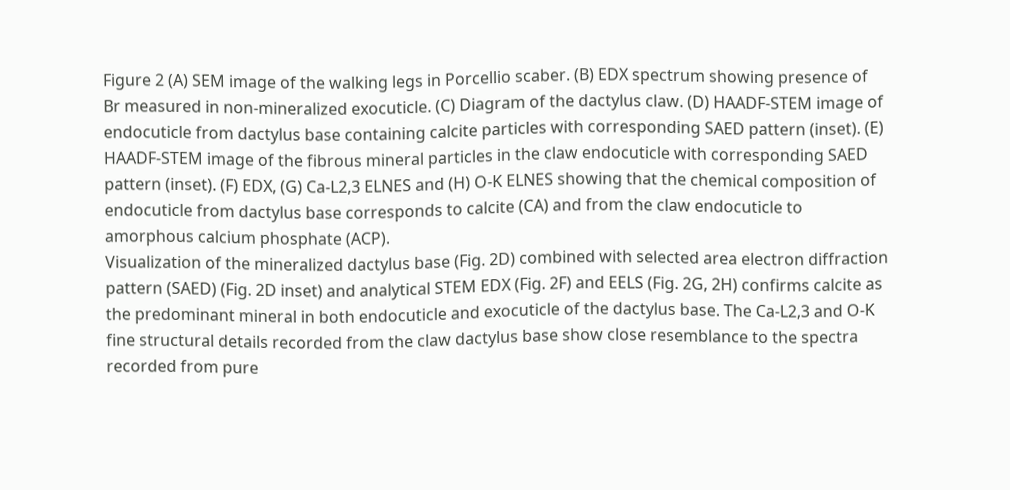Figure 2 (A) SEM image of the walking legs in Porcellio scaber. (B) EDX spectrum showing presence of Br measured in non-mineralized exocuticle. (C) Diagram of the dactylus claw. (D) HAADF-STEM image of endocuticle from dactylus base containing calcite particles with corresponding SAED pattern (inset). (E) HAADF-STEM image of the fibrous mineral particles in the claw endocuticle with corresponding SAED pattern (inset). (F) EDX, (G) Ca-L2,3 ELNES and (H) O-K ELNES showing that the chemical composition of endocuticle from dactylus base corresponds to calcite (CA) and from the claw endocuticle to amorphous calcium phosphate (ACP).
Visualization of the mineralized dactylus base (Fig. 2D) combined with selected area electron diffraction pattern (SAED) (Fig. 2D inset) and analytical STEM EDX (Fig. 2F) and EELS (Fig. 2G, 2H) confirms calcite as the predominant mineral in both endocuticle and exocuticle of the dactylus base. The Ca-L2,3 and O-K fine structural details recorded from the claw dactylus base show close resemblance to the spectra recorded from pure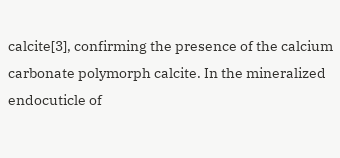calcite[3], confirming the presence of the calcium carbonate polymorph calcite. In the mineralized endocuticle of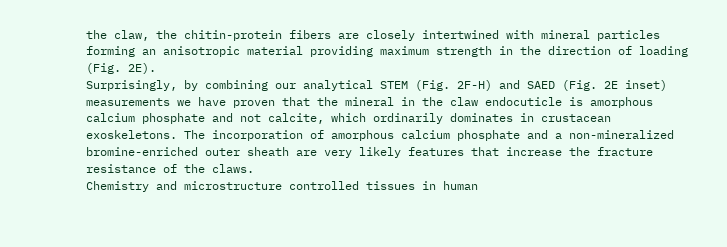the claw, the chitin-protein fibers are closely intertwined with mineral particles forming an anisotropic material providing maximum strength in the direction of loading (Fig. 2E).
Surprisingly, by combining our analytical STEM (Fig. 2F-H) and SAED (Fig. 2E inset) measurements we have proven that the mineral in the claw endocuticle is amorphous calcium phosphate and not calcite, which ordinarily dominates in crustacean exoskeletons. The incorporation of amorphous calcium phosphate and a non-mineralized bromine-enriched outer sheath are very likely features that increase the fracture resistance of the claws.
Chemistry and microstructure controlled tissues in human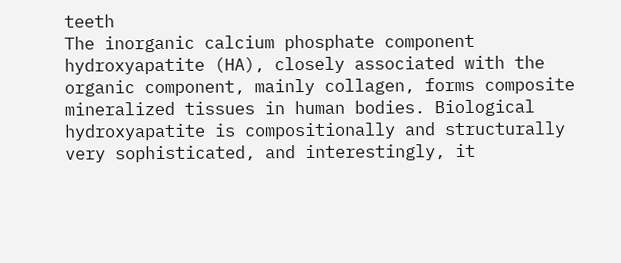teeth
The inorganic calcium phosphate component hydroxyapatite (HA), closely associated with the organic component, mainly collagen, forms composite mineralized tissues in human bodies. Biological hydroxyapatite is compositionally and structurally very sophisticated, and interestingly, it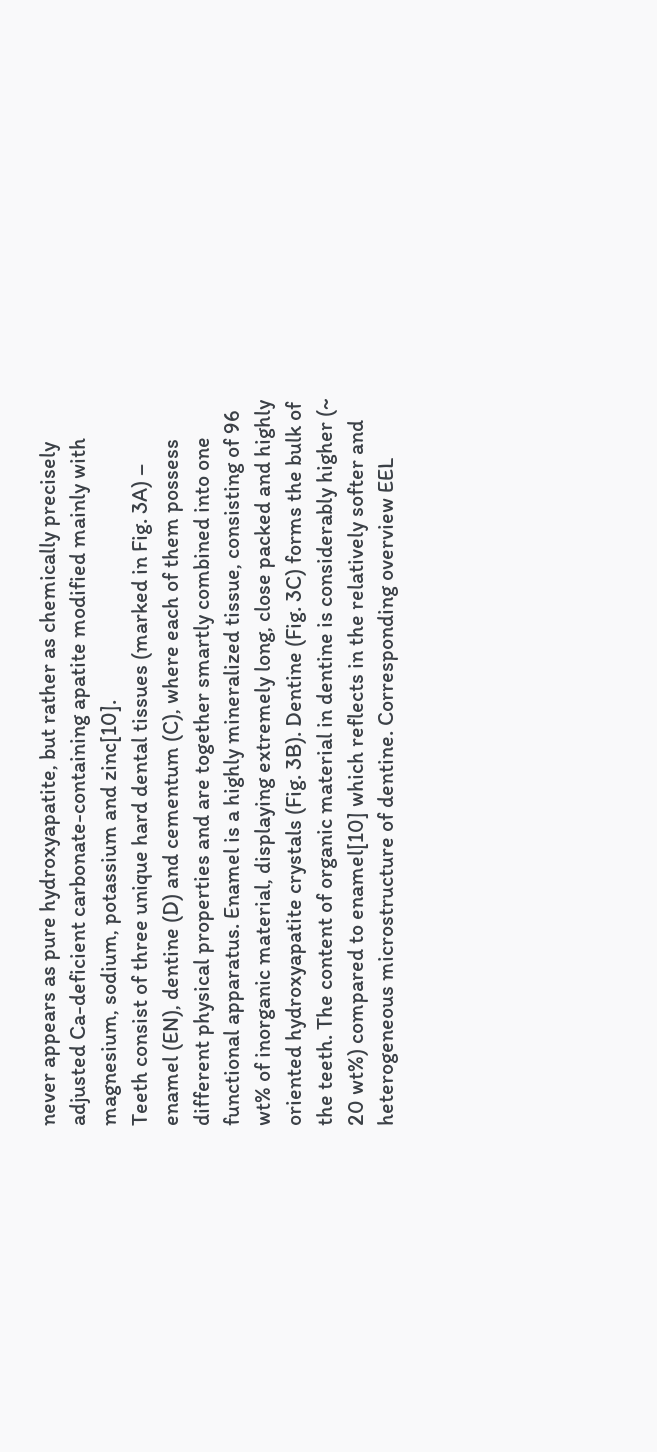never appears as pure hydroxyapatite, but rather as chemically precisely adjusted Ca-deficient carbonate-containing apatite modified mainly with magnesium, sodium, potassium and zinc[10].
Teeth consist of three unique hard dental tissues (marked in Fig. 3A) – enamel (EN), dentine (D) and cementum (C), where each of them possess different physical properties and are together smartly combined into one functional apparatus. Enamel is a highly mineralized tissue, consisting of 96 wt% of inorganic material, displaying extremely long, close packed and highly oriented hydroxyapatite crystals (Fig. 3B). Dentine (Fig. 3C) forms the bulk of the teeth. The content of organic material in dentine is considerably higher (~ 20 wt%) compared to enamel[10] which reflects in the relatively softer and heterogeneous microstructure of dentine. Corresponding overview EEL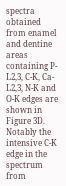spectra obtained from enamel and dentine areas containing P-L2,3, C-K, Ca-L2,3, N-K and O-K edges are shown in Figure 3D. Notably the intensive C-K edge in the spectrum from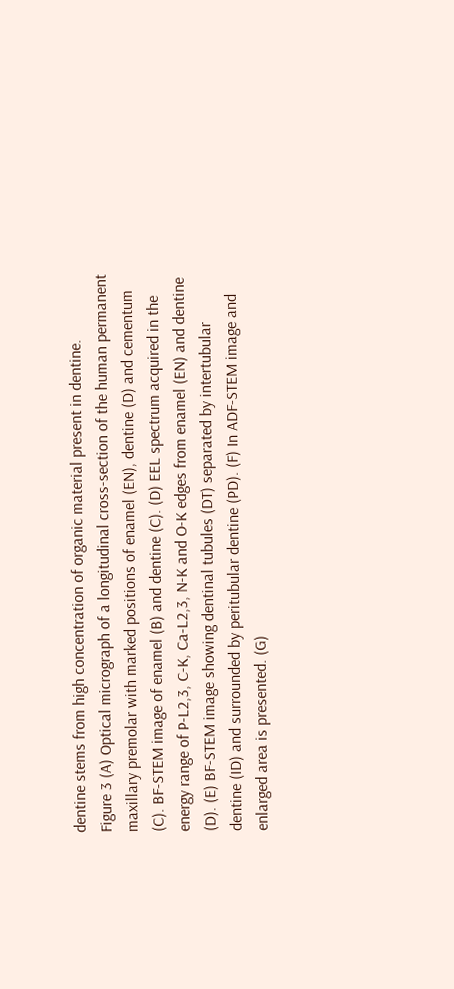dentine stems from high concentration of organic material present in dentine.
Figure 3 (A) Optical micrograph of a longitudinal cross-section of the human permanent maxillary premolar with marked positions of enamel (EN), dentine (D) and cementum (C). BF-STEM image of enamel (B) and dentine (C). (D) EEL spectrum acquired in the energy range of P-L2,3, C-K, Ca-L2,3, N-K and O-K edges from enamel (EN) and dentine (D). (E) BF-STEM image showing dentinal tubules (DT) separated by intertubular dentine (ID) and surrounded by peritubular dentine (PD). (F) In ADF-STEM image and enlarged area is presented. (G)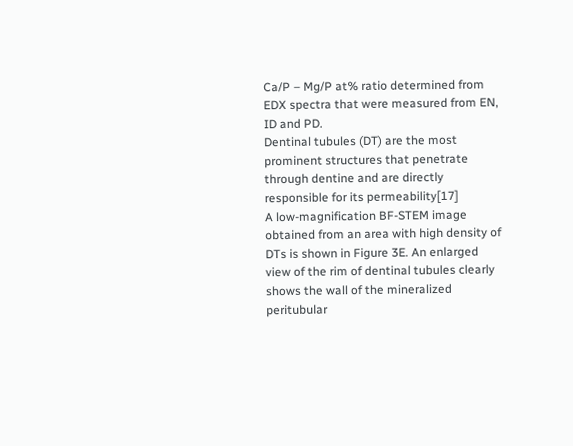Ca/P – Mg/P at% ratio determined from EDX spectra that were measured from EN, ID and PD.
Dentinal tubules (DT) are the most prominent structures that penetrate through dentine and are directly responsible for its permeability[17]
A low-magnification BF-STEM image obtained from an area with high density of DTs is shown in Figure 3E. An enlarged view of the rim of dentinal tubules clearly shows the wall of the mineralized peritubular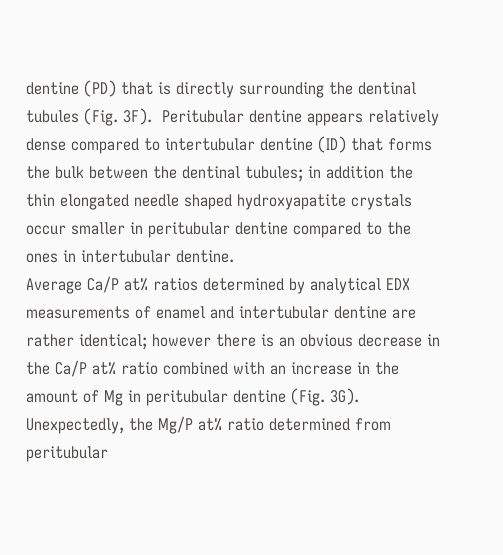dentine (PD) that is directly surrounding the dentinal tubules (Fig. 3F).  Peritubular dentine appears relatively dense compared to intertubular dentine (ID) that forms the bulk between the dentinal tubules; in addition the thin elongated needle shaped hydroxyapatite crystals occur smaller in peritubular dentine compared to the ones in intertubular dentine.
Average Ca/P at% ratios determined by analytical EDX measurements of enamel and intertubular dentine are rather identical; however there is an obvious decrease in the Ca/P at% ratio combined with an increase in the amount of Mg in peritubular dentine (Fig. 3G). Unexpectedly, the Mg/P at% ratio determined from peritubular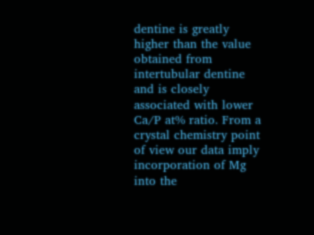dentine is greatly higher than the value obtained from intertubular dentine and is closely associated with lower Ca/P at% ratio. From a crystal chemistry point of view our data imply incorporation of Mg into the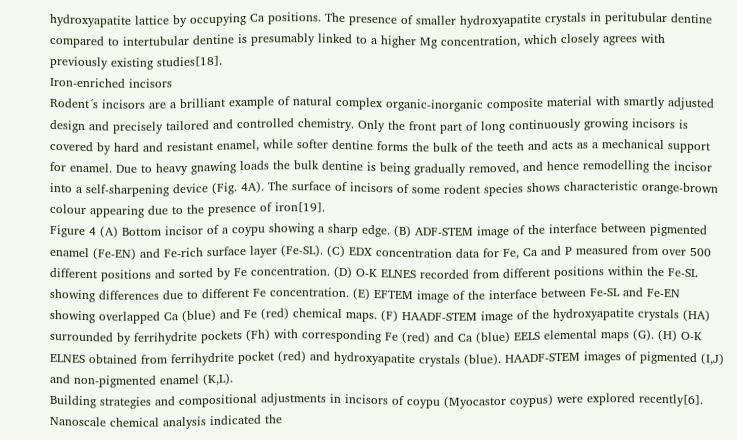hydroxyapatite lattice by occupying Ca positions. The presence of smaller hydroxyapatite crystals in peritubular dentine compared to intertubular dentine is presumably linked to a higher Mg concentration, which closely agrees with previously existing studies[18].
Iron-enriched incisors
Rodent´s incisors are a brilliant example of natural complex organic-inorganic composite material with smartly adjusted design and precisely tailored and controlled chemistry. Only the front part of long continuously growing incisors is covered by hard and resistant enamel, while softer dentine forms the bulk of the teeth and acts as a mechanical support for enamel. Due to heavy gnawing loads the bulk dentine is being gradually removed, and hence remodelling the incisor into a self-sharpening device (Fig. 4A). The surface of incisors of some rodent species shows characteristic orange-brown colour appearing due to the presence of iron[19].
Figure 4 (A) Bottom incisor of a coypu showing a sharp edge. (B) ADF-STEM image of the interface between pigmented enamel (Fe-EN) and Fe-rich surface layer (Fe-SL). (C) EDX concentration data for Fe, Ca and P measured from over 500 different positions and sorted by Fe concentration. (D) O-K ELNES recorded from different positions within the Fe-SL showing differences due to different Fe concentration. (E) EFTEM image of the interface between Fe-SL and Fe-EN showing overlapped Ca (blue) and Fe (red) chemical maps. (F) HAADF-STEM image of the hydroxyapatite crystals (HA) surrounded by ferrihydrite pockets (Fh) with corresponding Fe (red) and Ca (blue) EELS elemental maps (G). (H) O-K ELNES obtained from ferrihydrite pocket (red) and hydroxyapatite crystals (blue). HAADF-STEM images of pigmented (I,J) and non-pigmented enamel (K,L).
Building strategies and compositional adjustments in incisors of coypu (Myocastor coypus) were explored recently[6]. Nanoscale chemical analysis indicated the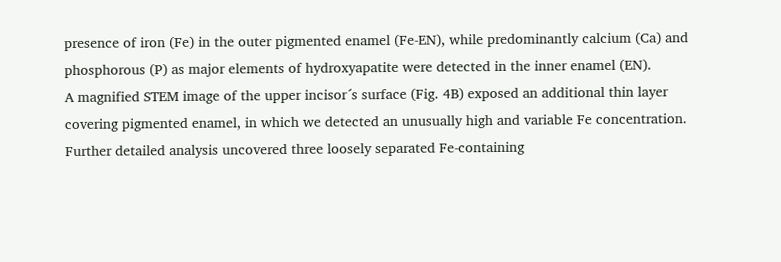presence of iron (Fe) in the outer pigmented enamel (Fe-EN), while predominantly calcium (Ca) and phosphorous (P) as major elements of hydroxyapatite were detected in the inner enamel (EN).
A magnified STEM image of the upper incisor´s surface (Fig. 4B) exposed an additional thin layer covering pigmented enamel, in which we detected an unusually high and variable Fe concentration.
Further detailed analysis uncovered three loosely separated Fe-containing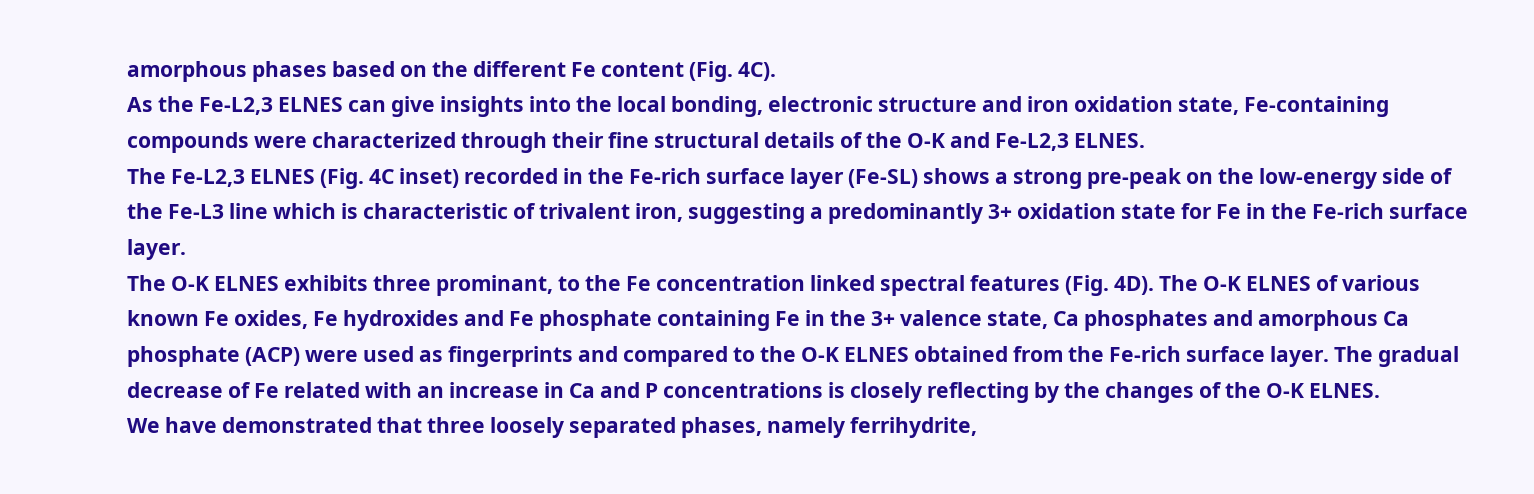amorphous phases based on the different Fe content (Fig. 4C).
As the Fe-L2,3 ELNES can give insights into the local bonding, electronic structure and iron oxidation state, Fe-containing compounds were characterized through their fine structural details of the O-K and Fe-L2,3 ELNES.
The Fe-L2,3 ELNES (Fig. 4C inset) recorded in the Fe-rich surface layer (Fe-SL) shows a strong pre-peak on the low-energy side of the Fe-L3 line which is characteristic of trivalent iron, suggesting a predominantly 3+ oxidation state for Fe in the Fe-rich surface layer.
The O-K ELNES exhibits three prominant, to the Fe concentration linked spectral features (Fig. 4D). The O-K ELNES of various known Fe oxides, Fe hydroxides and Fe phosphate containing Fe in the 3+ valence state, Ca phosphates and amorphous Ca phosphate (ACP) were used as fingerprints and compared to the O-K ELNES obtained from the Fe-rich surface layer. The gradual decrease of Fe related with an increase in Ca and P concentrations is closely reflecting by the changes of the O-K ELNES.
We have demonstrated that three loosely separated phases, namely ferrihydrite,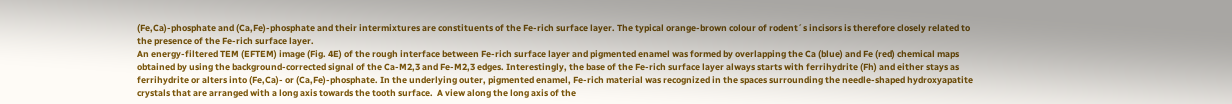(Fe,Ca)-phosphate and (Ca,Fe)-phosphate and their intermixtures are constituents of the Fe-rich surface layer. The typical orange-brown colour of rodent´s incisors is therefore closely related to the presence of the Fe-rich surface layer.
An energy-filtered TEM (EFTEM) image (Fig. 4E) of the rough interface between Fe-rich surface layer and pigmented enamel was formed by overlapping the Ca (blue) and Fe (red) chemical maps obtained by using the background-corrected signal of the Ca-M2,3 and Fe-M2,3 edges. Interestingly, the base of the Fe-rich surface layer always starts with ferrihydrite (Fh) and either stays as ferrihydrite or alters into (Fe,Ca)- or (Ca,Fe)-phosphate. In the underlying outer, pigmented enamel, Fe-rich material was recognized in the spaces surrounding the needle-shaped hydroxyapatite crystals that are arranged with a long axis towards the tooth surface.  A view along the long axis of the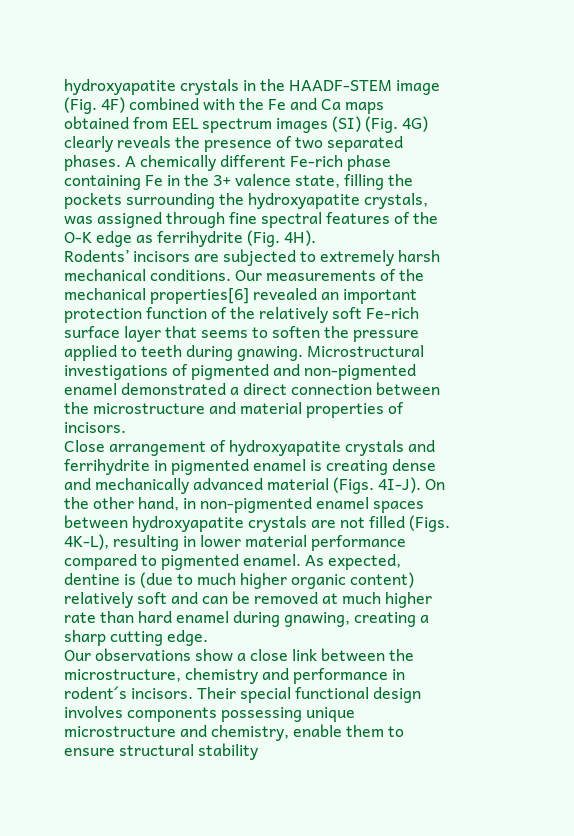hydroxyapatite crystals in the HAADF-STEM image (Fig. 4F) combined with the Fe and Ca maps obtained from EEL spectrum images (SI) (Fig. 4G) clearly reveals the presence of two separated phases. A chemically different Fe-rich phase containing Fe in the 3+ valence state, filling the pockets surrounding the hydroxyapatite crystals, was assigned through fine spectral features of the O-K edge as ferrihydrite (Fig. 4H).
Rodents’ incisors are subjected to extremely harsh mechanical conditions. Our measurements of the mechanical properties[6] revealed an important protection function of the relatively soft Fe-rich surface layer that seems to soften the pressure applied to teeth during gnawing. Microstructural investigations of pigmented and non-pigmented enamel demonstrated a direct connection between the microstructure and material properties of incisors.
Close arrangement of hydroxyapatite crystals and ferrihydrite in pigmented enamel is creating dense and mechanically advanced material (Figs. 4I-J). On the other hand, in non-pigmented enamel spaces between hydroxyapatite crystals are not filled (Figs. 4K-L), resulting in lower material performance compared to pigmented enamel. As expected, dentine is (due to much higher organic content) relatively soft and can be removed at much higher rate than hard enamel during gnawing, creating a sharp cutting edge.
Our observations show a close link between the microstructure, chemistry and performance in rodent´s incisors. Their special functional design involves components possessing unique microstructure and chemistry, enable them to ensure structural stability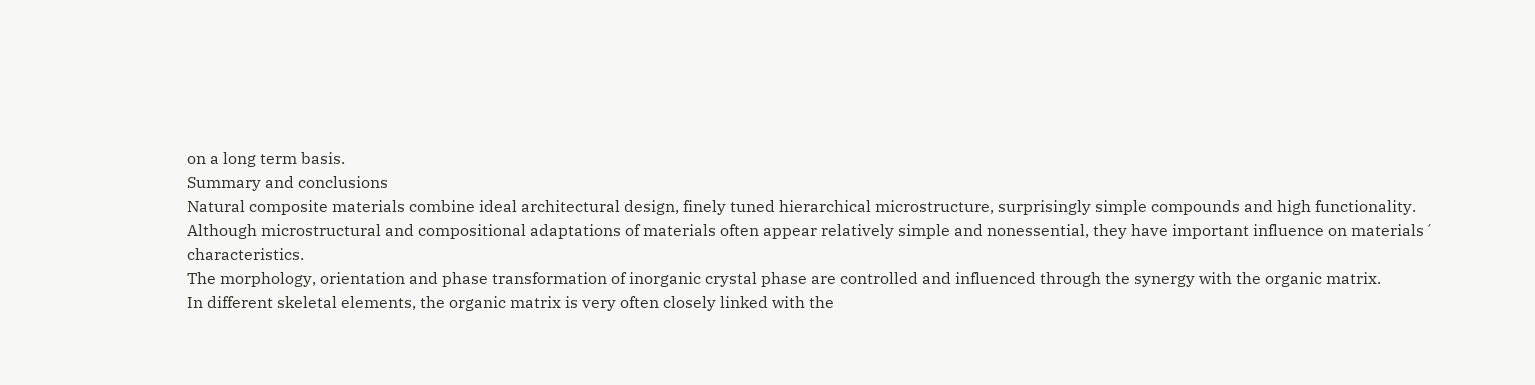on a long term basis.
Summary and conclusions
Natural composite materials combine ideal architectural design, finely tuned hierarchical microstructure, surprisingly simple compounds and high functionality.
Although microstructural and compositional adaptations of materials often appear relatively simple and nonessential, they have important influence on materials´ characteristics.
The morphology, orientation and phase transformation of inorganic crystal phase are controlled and influenced through the synergy with the organic matrix.
In different skeletal elements, the organic matrix is very often closely linked with the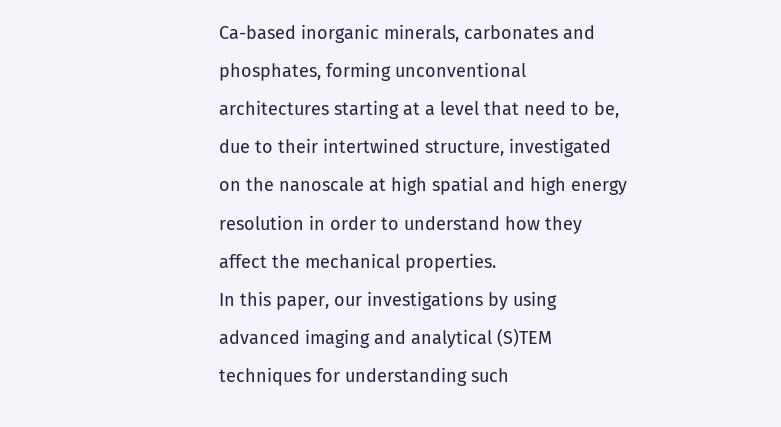Ca-based inorganic minerals, carbonates and phosphates, forming unconventional architectures starting at a level that need to be, due to their intertwined structure, investigated on the nanoscale at high spatial and high energy resolution in order to understand how they affect the mechanical properties.
In this paper, our investigations by using advanced imaging and analytical (S)TEM techniques for understanding such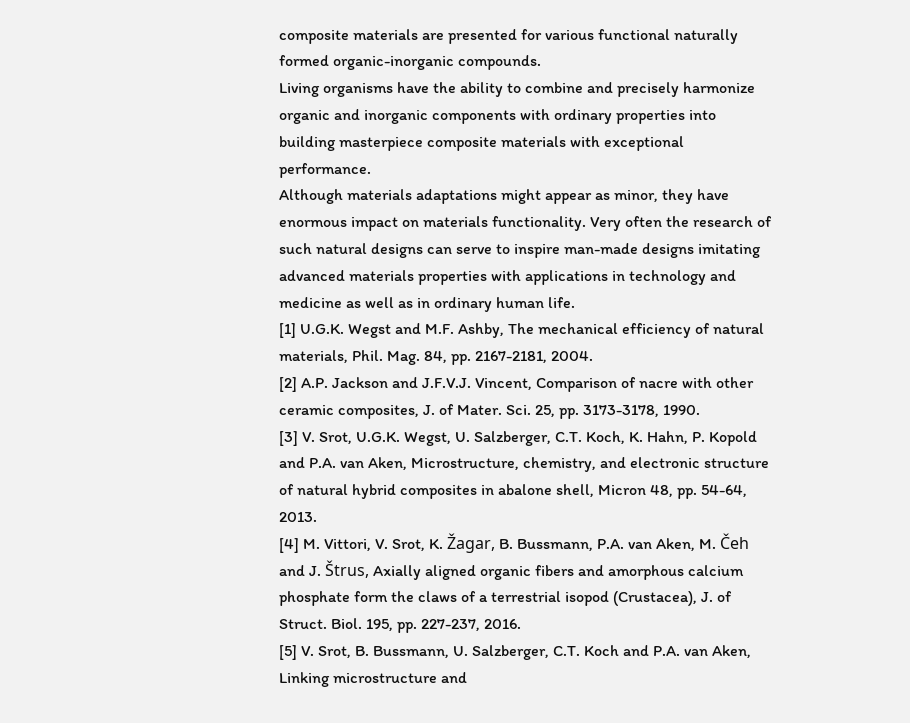composite materials are presented for various functional naturally formed organic-inorganic compounds.
Living organisms have the ability to combine and precisely harmonize organic and inorganic components with ordinary properties into building masterpiece composite materials with exceptional performance.
Although materials adaptations might appear as minor, they have enormous impact on materials functionality. Very often the research of such natural designs can serve to inspire man-made designs imitating advanced materials properties with applications in technology and medicine as well as in ordinary human life.
[1] U.G.K. Wegst and M.F. Ashby, The mechanical efficiency of natural materials, Phil. Mag. 84, pp. 2167-2181, 2004.
[2] A.P. Jackson and J.F.V.J. Vincent, Comparison of nacre with other ceramic composites, J. of Mater. Sci. 25, pp. 3173-3178, 1990.
[3] V. Srot, U.G.K. Wegst, U. Salzberger, C.T. Koch, K. Hahn, P. Kopold and P.A. van Aken, Microstructure, chemistry, and electronic structure of natural hybrid composites in abalone shell, Micron 48, pp. 54-64, 2013.
[4] M. Vittori, V. Srot, K. Žagar, B. Bussmann, P.A. van Aken, M. Čeh and J. Štrus, Axially aligned organic fibers and amorphous calcium phosphate form the claws of a terrestrial isopod (Crustacea), J. of Struct. Biol. 195, pp. 227-237, 2016.
[5] V. Srot, B. Bussmann, U. Salzberger, C.T. Koch and P.A. van Aken, Linking microstructure and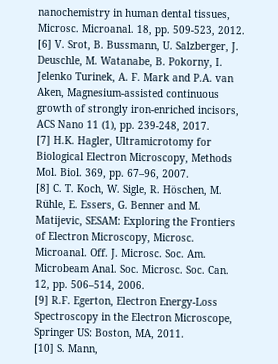nanochemistry in human dental tissues, Microsc. Microanal. 18, pp. 509-523, 2012.
[6] V. Srot, B. Bussmann, U. Salzberger, J. Deuschle, M. Watanabe, B. Pokorny, I. Jelenko Turinek, A. F. Mark and P.A. van Aken, Magnesium-assisted continuous growth of strongly iron-enriched incisors, ACS Nano 11 (1), pp. 239-248, 2017.
[7] H.K. Hagler, Ultramicrotomy for Biological Electron Microscopy, Methods Mol. Biol. 369, pp. 67–96, 2007.
[8] C. T. Koch, W. Sigle, R. Höschen, M. Rühle, E. Essers, G. Benner and M. Matijevic, SESAM: Exploring the Frontiers of Electron Microscopy, Microsc. Microanal. Off. J. Microsc. Soc. Am. Microbeam Anal. Soc. Microsc. Soc. Can. 12, pp. 506–514, 2006.
[9] R.F. Egerton, Electron Energy-Loss Spectroscopy in the Electron Microscope, Springer US: Boston, MA, 2011.
[10] S. Mann,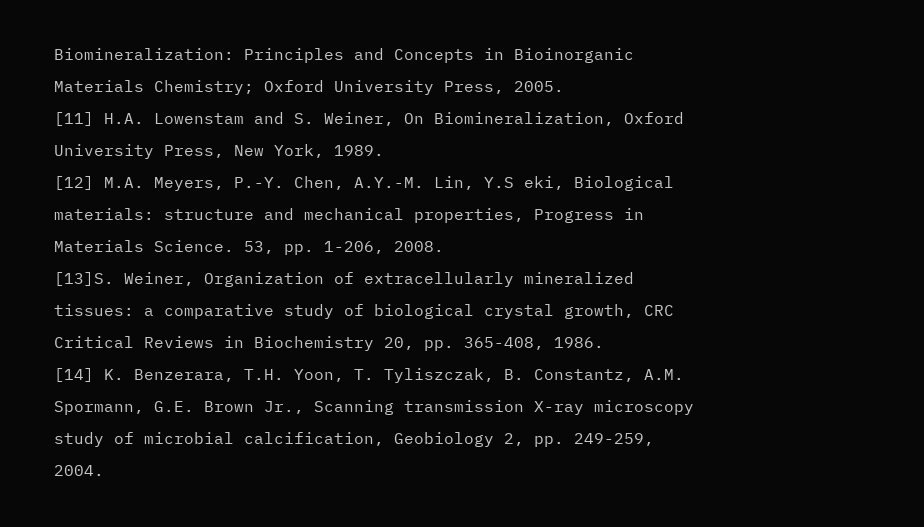Biomineralization: Principles and Concepts in Bioinorganic Materials Chemistry; Oxford University Press, 2005.
[11] H.A. Lowenstam and S. Weiner, On Biomineralization, Oxford University Press, New York, 1989.
[12] M.A. Meyers, P.-Y. Chen, A.Y.-M. Lin, Y.S eki, Biological materials: structure and mechanical properties, Progress in Materials Science. 53, pp. 1-206, 2008.
[13]S. Weiner, Organization of extracellularly mineralized tissues: a comparative study of biological crystal growth, CRC Critical Reviews in Biochemistry 20, pp. 365-408, 1986.
[14] K. Benzerara, T.H. Yoon, T. Tyliszczak, B. Constantz, A.M. Spormann, G.E. Brown Jr., Scanning transmission X-ray microscopy study of microbial calcification, Geobiology 2, pp. 249-259, 2004.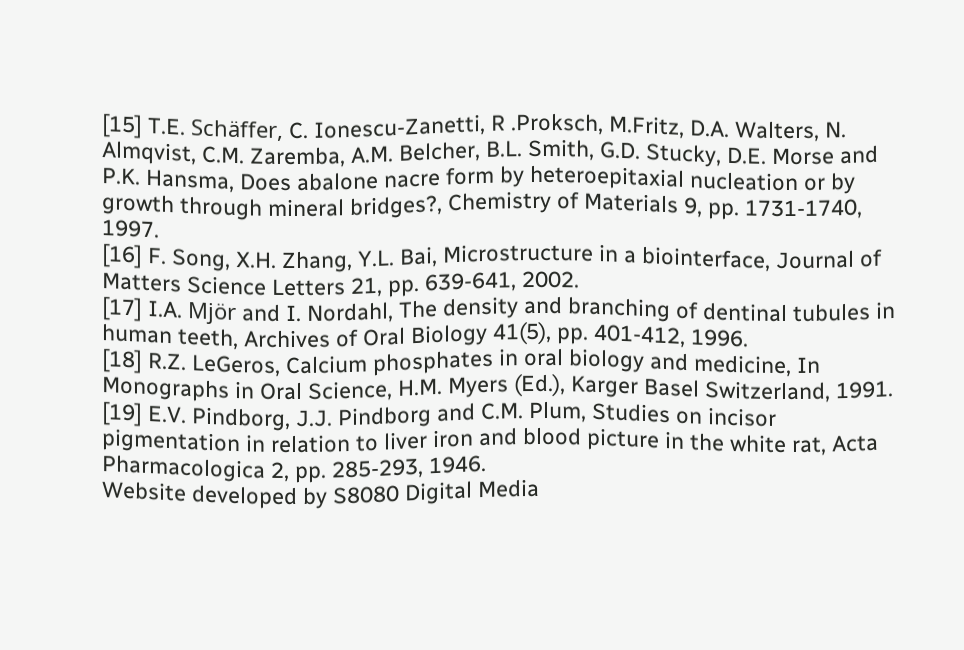[15] T.E. Schäffer, C. Ionescu-Zanetti, R .Proksch, M.Fritz, D.A. Walters, N. Almqvist, C.M. Zaremba, A.M. Belcher, B.L. Smith, G.D. Stucky, D.E. Morse and P.K. Hansma, Does abalone nacre form by heteroepitaxial nucleation or by growth through mineral bridges?, Chemistry of Materials 9, pp. 1731-1740, 1997.
[16] F. Song, X.H. Zhang, Y.L. Bai, Microstructure in a biointerface, Journal of Matters Science Letters 21, pp. 639-641, 2002.
[17] I.A. Mjör and I. Nordahl, The density and branching of dentinal tubules in human teeth, Archives of Oral Biology 41(5), pp. 401-412, 1996.
[18] R.Z. LeGeros, Calcium phosphates in oral biology and medicine, In Monographs in Oral Science, H.M. Myers (Ed.), Karger Basel Switzerland, 1991.
[19] E.V. Pindborg, J.J. Pindborg and C.M. Plum, Studies on incisor pigmentation in relation to liver iron and blood picture in the white rat, Acta Pharmacologica 2, pp. 285-293, 1946.
Website developed by S8080 Digital Media